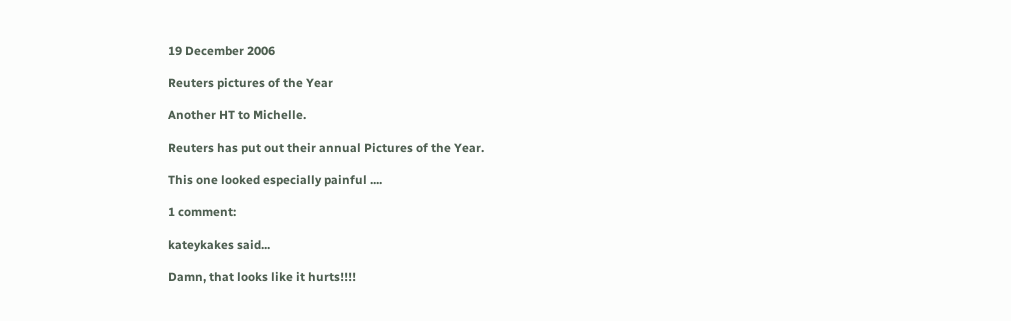19 December 2006

Reuters pictures of the Year

Another HT to Michelle.

Reuters has put out their annual Pictures of the Year.

This one looked especially painful ....

1 comment:

kateykakes said...

Damn, that looks like it hurts!!!!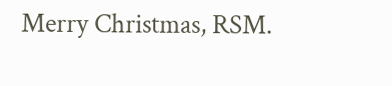Merry Christmas, RSM.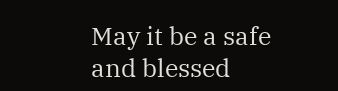May it be a safe and blessed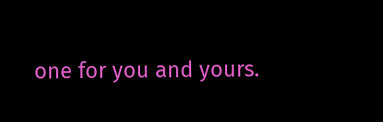one for you and yours.